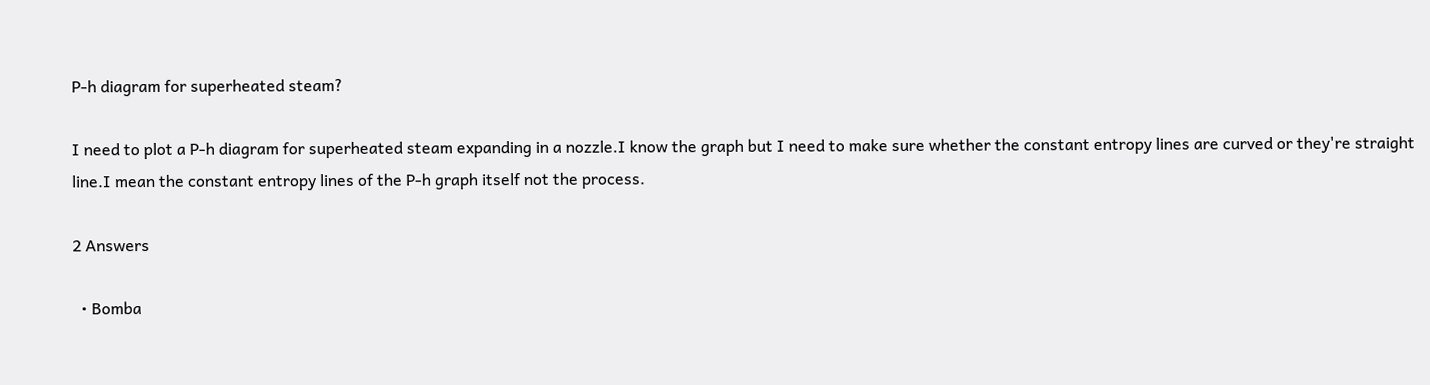P-h diagram for superheated steam?

I need to plot a P-h diagram for superheated steam expanding in a nozzle.I know the graph but I need to make sure whether the constant entropy lines are curved or they're straight line.I mean the constant entropy lines of the P-h graph itself not the process.

2 Answers

  • Bomba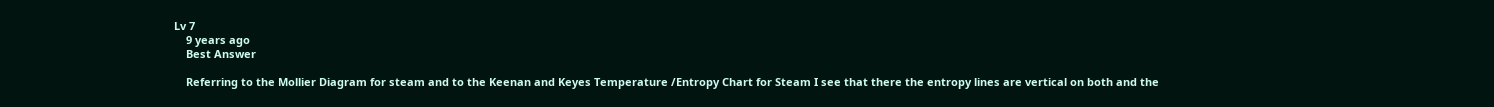Lv 7
    9 years ago
    Best Answer

    Referring to the Mollier Diagram for steam and to the Keenan and Keyes Temperature /Entropy Chart for Steam I see that there the entropy lines are vertical on both and the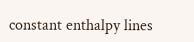constant enthalpy lines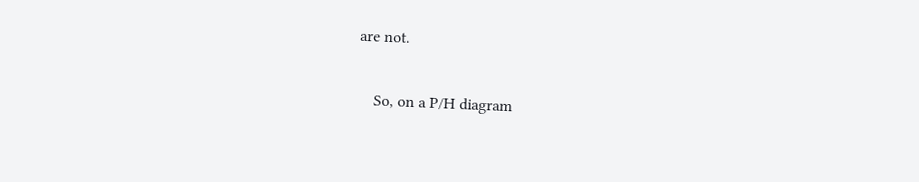are not.

    So, on a P/H diagram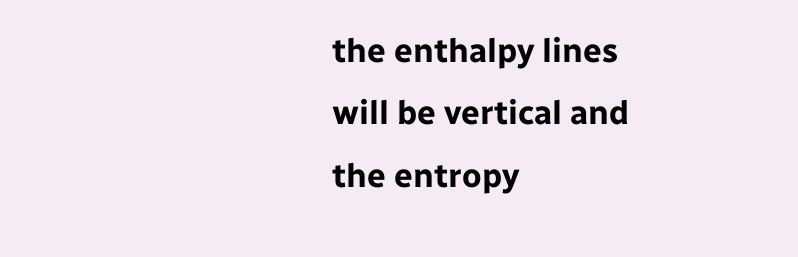the enthalpy lines will be vertical and the entropy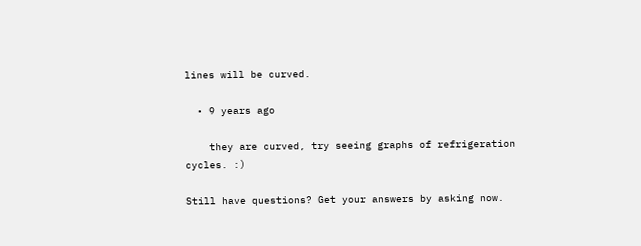lines will be curved.

  • 9 years ago

    they are curved, try seeing graphs of refrigeration cycles. :)

Still have questions? Get your answers by asking now.